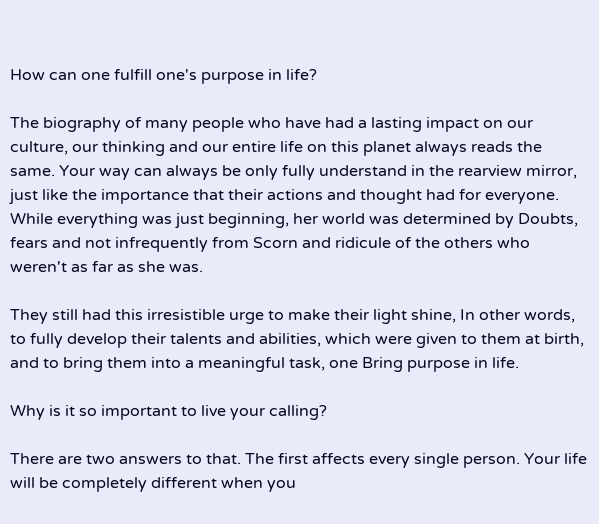How can one fulfill one's purpose in life?

The biography of many people who have had a lasting impact on our culture, our thinking and our entire life on this planet always reads the same. Your way can always be only fully understand in the rearview mirror, just like the importance that their actions and thought had for everyone. While everything was just beginning, her world was determined by Doubts, fears and not infrequently from Scorn and ridicule of the others who weren't as far as she was.

They still had this irresistible urge to make their light shine, In other words, to fully develop their talents and abilities, which were given to them at birth, and to bring them into a meaningful task, one Bring purpose in life.

Why is it so important to live your calling?

There are two answers to that. The first affects every single person. Your life will be completely different when you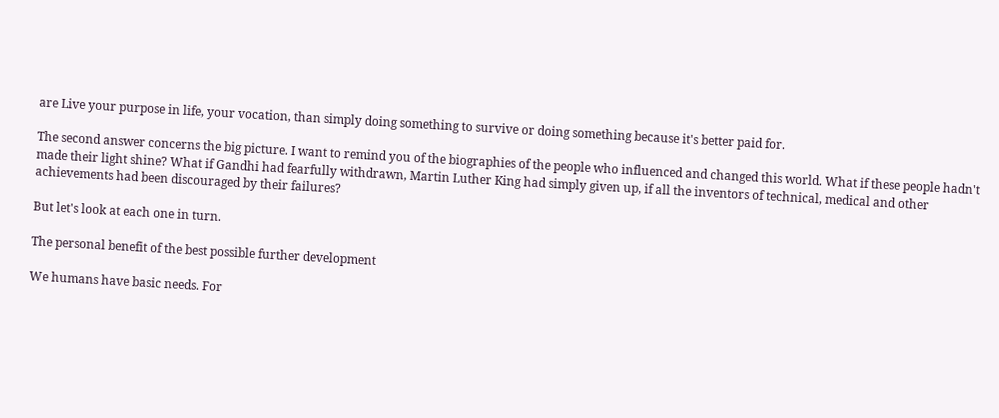are Live your purpose in life, your vocation, than simply doing something to survive or doing something because it's better paid for.

The second answer concerns the big picture. I want to remind you of the biographies of the people who influenced and changed this world. What if these people hadn't made their light shine? What if Gandhi had fearfully withdrawn, Martin Luther King had simply given up, if all the inventors of technical, medical and other achievements had been discouraged by their failures?

But let's look at each one in turn.

The personal benefit of the best possible further development

We humans have basic needs. For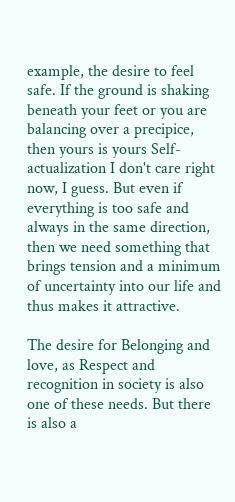example, the desire to feel safe. If the ground is shaking beneath your feet or you are balancing over a precipice, then yours is yours Self-actualization I don't care right now, I guess. But even if everything is too safe and always in the same direction, then we need something that brings tension and a minimum of uncertainty into our life and thus makes it attractive.

The desire for Belonging and love, as Respect and recognition in society is also one of these needs. But there is also a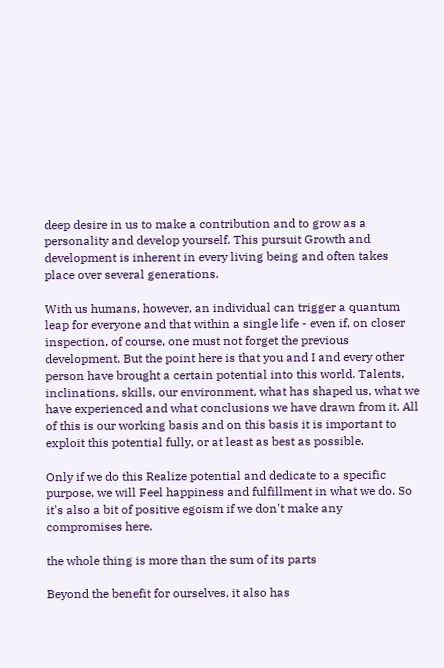deep desire in us to make a contribution and to grow as a personality and develop yourself. This pursuit Growth and development is inherent in every living being and often takes place over several generations.

With us humans, however, an individual can trigger a quantum leap for everyone and that within a single life - even if, on closer inspection, of course, one must not forget the previous development. But the point here is that you and I and every other person have brought a certain potential into this world. Talents, inclinations, skills, our environment, what has shaped us, what we have experienced and what conclusions we have drawn from it. All of this is our working basis and on this basis it is important to exploit this potential fully, or at least as best as possible.

Only if we do this Realize potential and dedicate to a specific purpose, we will Feel happiness and fulfillment in what we do. So it's also a bit of positive egoism if we don't make any compromises here.

the whole thing is more than the sum of its parts

Beyond the benefit for ourselves, it also has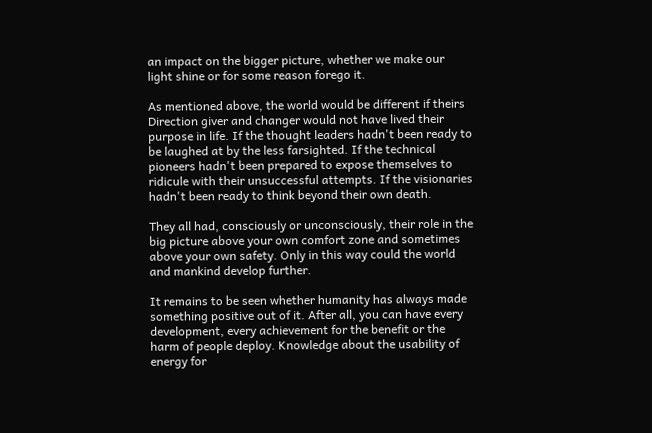an impact on the bigger picture, whether we make our light shine or for some reason forego it.

As mentioned above, the world would be different if theirs Direction giver and changer would not have lived their purpose in life. If the thought leaders hadn't been ready to be laughed at by the less farsighted. If the technical pioneers hadn't been prepared to expose themselves to ridicule with their unsuccessful attempts. If the visionaries hadn't been ready to think beyond their own death.

They all had, consciously or unconsciously, their role in the big picture above your own comfort zone and sometimes above your own safety. Only in this way could the world and mankind develop further.

It remains to be seen whether humanity has always made something positive out of it. After all, you can have every development, every achievement for the benefit or the harm of people deploy. Knowledge about the usability of energy for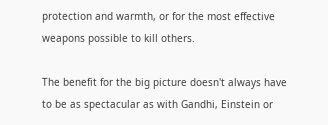protection and warmth, or for the most effective weapons possible to kill others.

The benefit for the big picture doesn't always have to be as spectacular as with Gandhi, Einstein or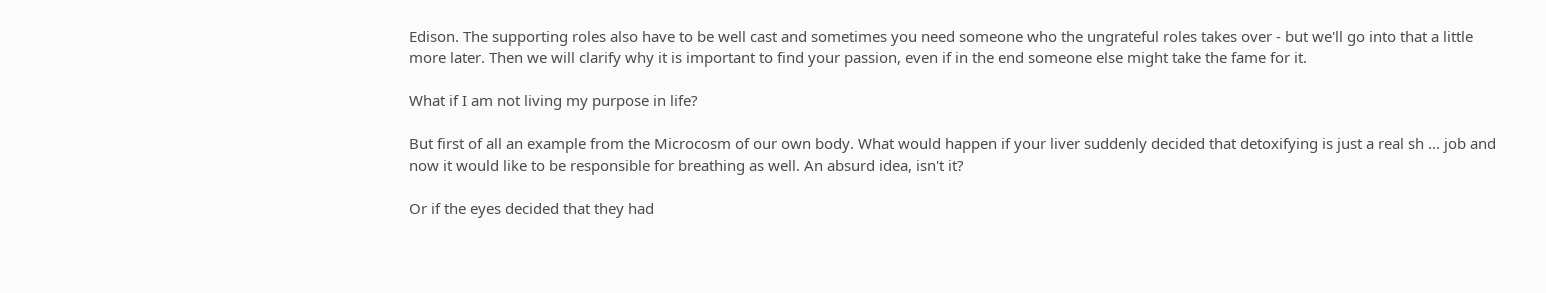Edison. The supporting roles also have to be well cast and sometimes you need someone who the ungrateful roles takes over - but we'll go into that a little more later. Then we will clarify why it is important to find your passion, even if in the end someone else might take the fame for it.

What if I am not living my purpose in life?

But first of all an example from the Microcosm of our own body. What would happen if your liver suddenly decided that detoxifying is just a real sh ... job and now it would like to be responsible for breathing as well. An absurd idea, isn't it?

Or if the eyes decided that they had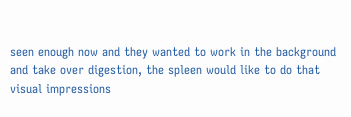seen enough now and they wanted to work in the background and take over digestion, the spleen would like to do that visual impressions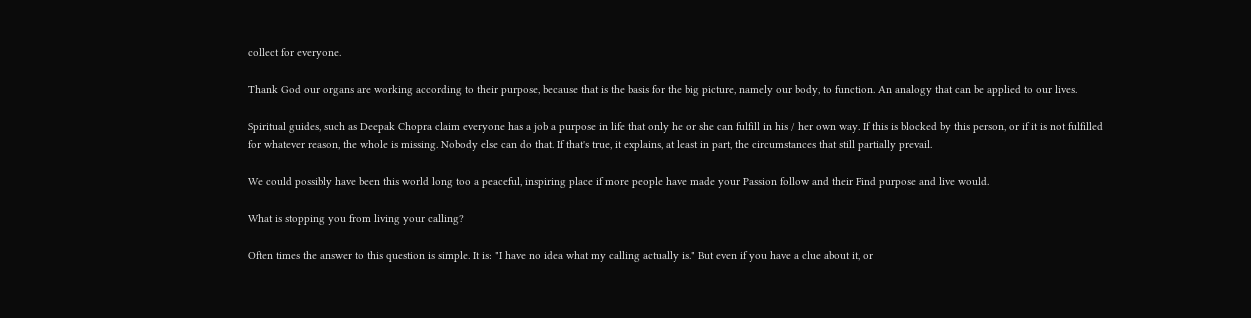collect for everyone.

Thank God our organs are working according to their purpose, because that is the basis for the big picture, namely our body, to function. An analogy that can be applied to our lives.

Spiritual guides, such as Deepak Chopra claim everyone has a job a purpose in life that only he or she can fulfill in his / her own way. If this is blocked by this person, or if it is not fulfilled for whatever reason, the whole is missing. Nobody else can do that. If that's true, it explains, at least in part, the circumstances that still partially prevail.

We could possibly have been this world long too a peaceful, inspiring place if more people have made your Passion follow and their Find purpose and live would.

What is stopping you from living your calling?

Often times the answer to this question is simple. It is: "I have no idea what my calling actually is." But even if you have a clue about it, or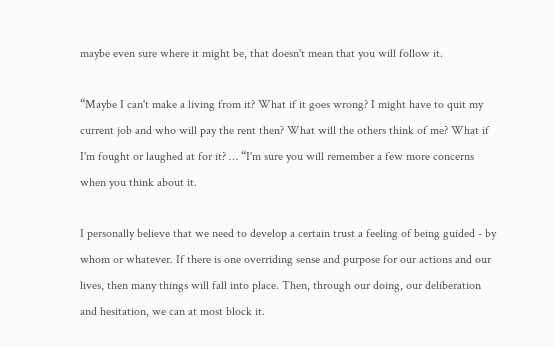maybe even sure where it might be, that doesn't mean that you will follow it.

“Maybe I can't make a living from it? What if it goes wrong? I might have to quit my current job and who will pay the rent then? What will the others think of me? What if I'm fought or laughed at for it? … “I'm sure you will remember a few more concerns when you think about it.

I personally believe that we need to develop a certain trust a feeling of being guided - by whom or whatever. If there is one overriding sense and purpose for our actions and our lives, then many things will fall into place. Then, through our doing, our deliberation and hesitation, we can at most block it.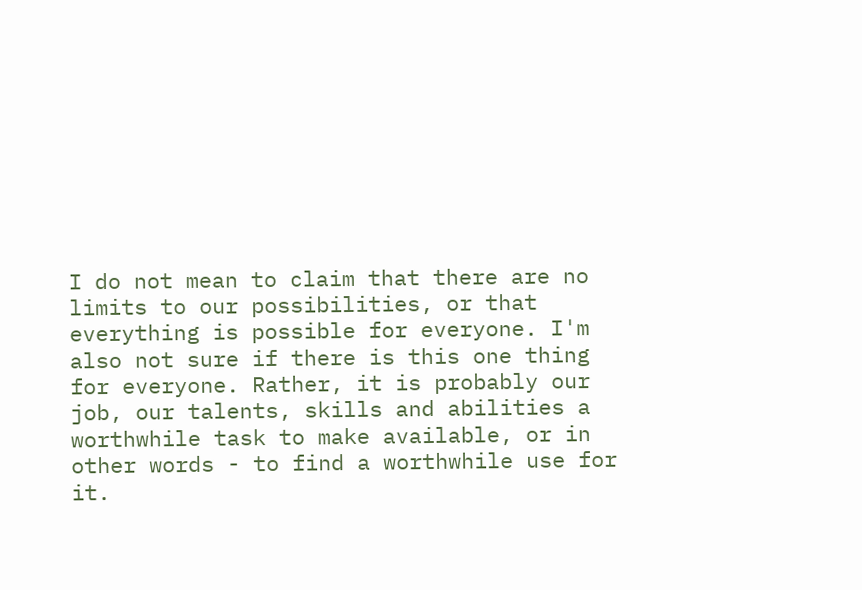I do not mean to claim that there are no limits to our possibilities, or that everything is possible for everyone. I'm also not sure if there is this one thing for everyone. Rather, it is probably our job, our talents, skills and abilities a worthwhile task to make available, or in other words - to find a worthwhile use for it.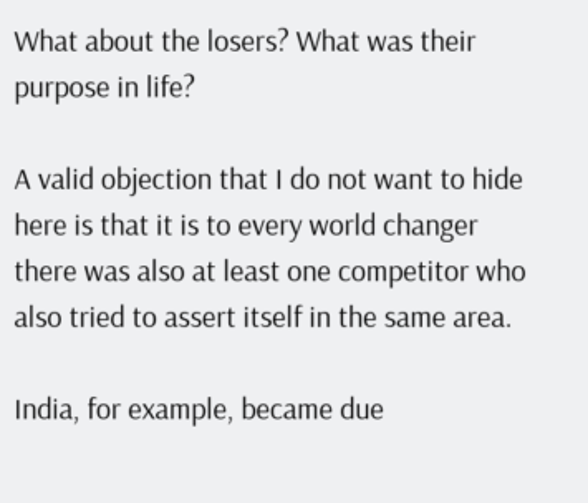What about the losers? What was their purpose in life?

A valid objection that I do not want to hide here is that it is to every world changer there was also at least one competitor who also tried to assert itself in the same area.

India, for example, became due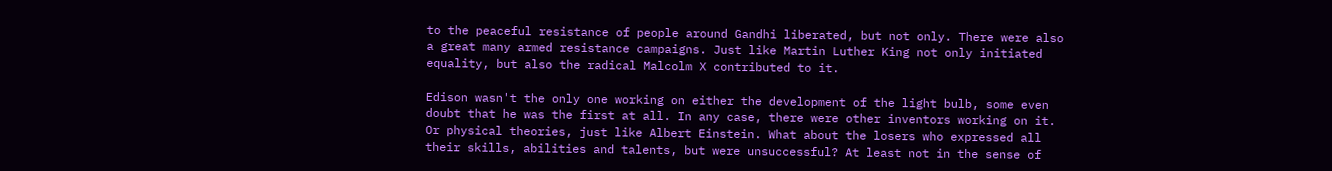to the peaceful resistance of people around Gandhi liberated, but not only. There were also a great many armed resistance campaigns. Just like Martin Luther King not only initiated equality, but also the radical Malcolm X contributed to it.

Edison wasn't the only one working on either the development of the light bulb, some even doubt that he was the first at all. In any case, there were other inventors working on it. Or physical theories, just like Albert Einstein. What about the losers who expressed all their skills, abilities and talents, but were unsuccessful? At least not in the sense of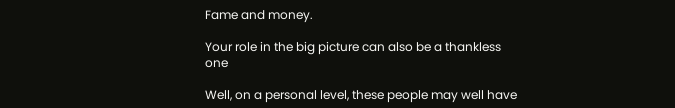Fame and money.

Your role in the big picture can also be a thankless one

Well, on a personal level, these people may well have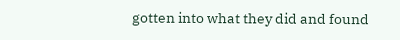gotten into what they did and found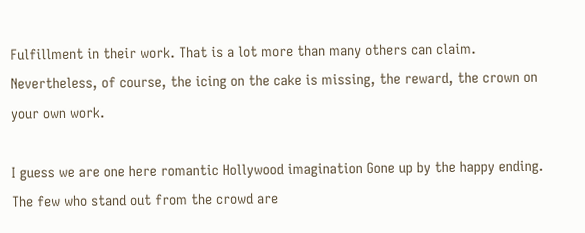Fulfillment in their work. That is a lot more than many others can claim. Nevertheless, of course, the icing on the cake is missing, the reward, the crown on your own work.

I guess we are one here romantic Hollywood imagination Gone up by the happy ending. The few who stand out from the crowd are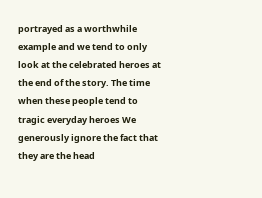portrayed as a worthwhile example and we tend to only look at the celebrated heroes at the end of the story. The time when these people tend to tragic everyday heroes We generously ignore the fact that they are the head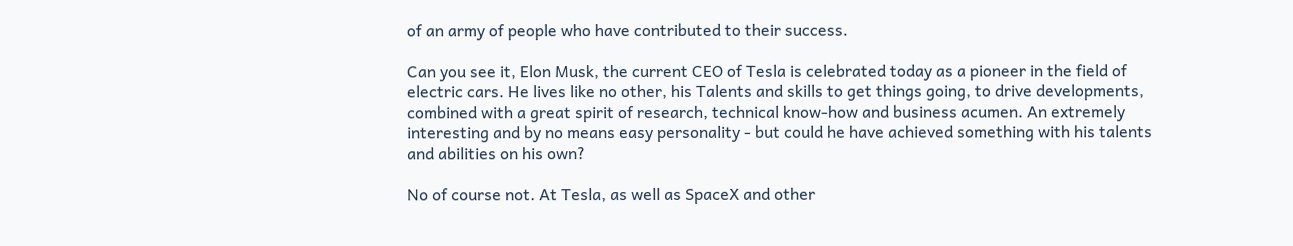of an army of people who have contributed to their success.

Can you see it, Elon Musk, the current CEO of Tesla is celebrated today as a pioneer in the field of electric cars. He lives like no other, his Talents and skills to get things going, to drive developments, combined with a great spirit of research, technical know-how and business acumen. An extremely interesting and by no means easy personality - but could he have achieved something with his talents and abilities on his own?

No of course not. At Tesla, as well as SpaceX and other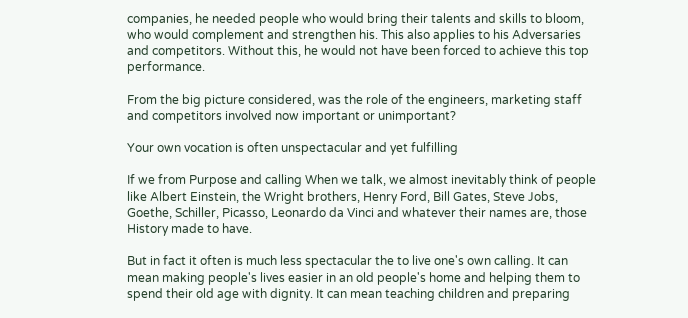companies, he needed people who would bring their talents and skills to bloom, who would complement and strengthen his. This also applies to his Adversaries and competitors. Without this, he would not have been forced to achieve this top performance.

From the big picture considered, was the role of the engineers, marketing staff and competitors involved now important or unimportant?

Your own vocation is often unspectacular and yet fulfilling

If we from Purpose and calling When we talk, we almost inevitably think of people like Albert Einstein, the Wright brothers, Henry Ford, Bill Gates, Steve Jobs, Goethe, Schiller, Picasso, Leonardo da Vinci and whatever their names are, those History made to have.

But in fact it often is much less spectacular the to live one's own calling. It can mean making people's lives easier in an old people's home and helping them to spend their old age with dignity. It can mean teaching children and preparing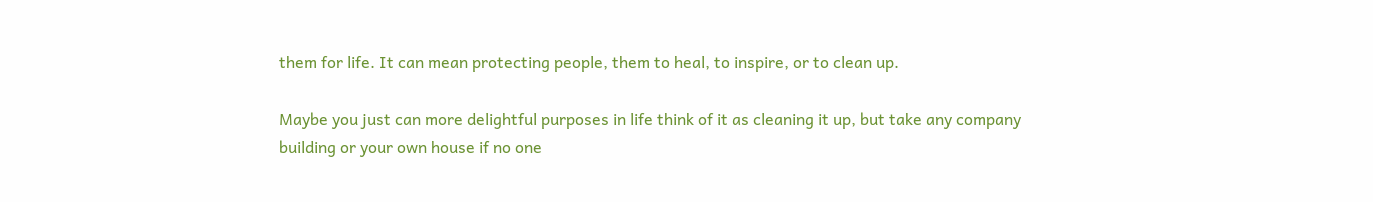them for life. It can mean protecting people, them to heal, to inspire, or to clean up.

Maybe you just can more delightful purposes in life think of it as cleaning it up, but take any company building or your own house if no one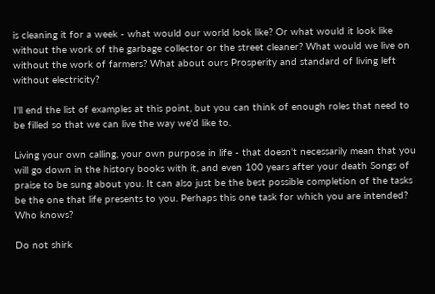is cleaning it for a week - what would our world look like? Or what would it look like without the work of the garbage collector or the street cleaner? What would we live on without the work of farmers? What about ours Prosperity and standard of living left without electricity?

I'll end the list of examples at this point, but you can think of enough roles that need to be filled so that we can live the way we'd like to.

Living your own calling, your own purpose in life - that doesn't necessarily mean that you will go down in the history books with it, and even 100 years after your death Songs of praise to be sung about you. It can also just be the best possible completion of the tasks be the one that life presents to you. Perhaps this one task for which you are intended? Who knows?

Do not shirk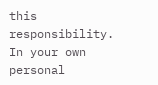this responsibility. In your own personal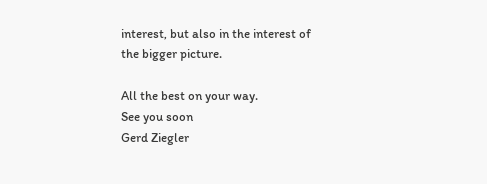interest, but also in the interest of the bigger picture.

All the best on your way.
See you soon
Gerd Ziegler